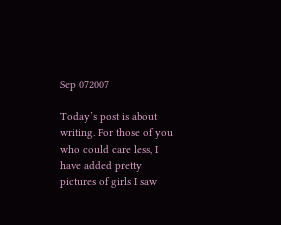Sep 072007

Today’s post is about writing. For those of you who could care less, I have added pretty pictures of girls I saw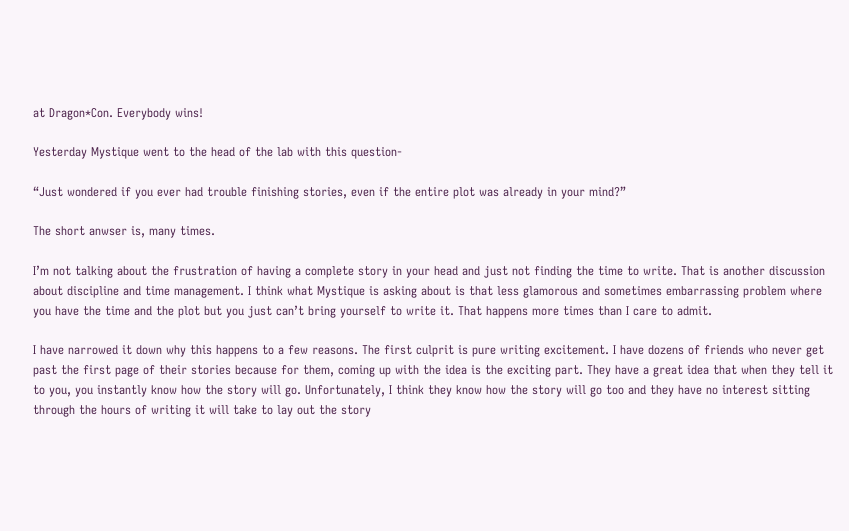at Dragon*Con. Everybody wins!

Yesterday Mystique went to the head of the lab with this question-

“Just wondered if you ever had trouble finishing stories, even if the entire plot was already in your mind?”

The short anwser is, many times.

I’m not talking about the frustration of having a complete story in your head and just not finding the time to write. That is another discussion about discipline and time management. I think what Mystique is asking about is that less glamorous and sometimes embarrassing problem where you have the time and the plot but you just can’t bring yourself to write it. That happens more times than I care to admit.

I have narrowed it down why this happens to a few reasons. The first culprit is pure writing excitement. I have dozens of friends who never get past the first page of their stories because for them, coming up with the idea is the exciting part. They have a great idea that when they tell it to you, you instantly know how the story will go. Unfortunately, I think they know how the story will go too and they have no interest sitting through the hours of writing it will take to lay out the story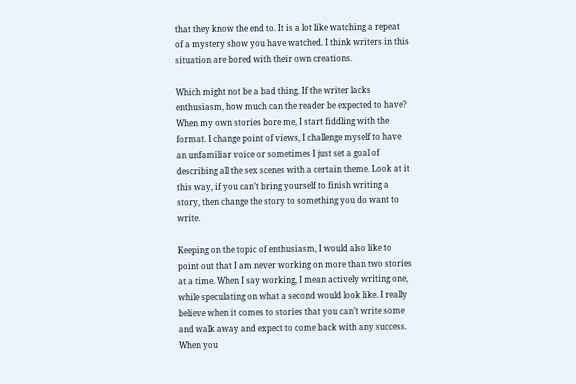that they know the end to. It is a lot like watching a repeat of a mystery show you have watched. I think writers in this situation are bored with their own creations.

Which might not be a bad thing. If the writer lacks enthusiasm, how much can the reader be expected to have? When my own stories bore me, I start fiddling with the format. I change point of views, I challenge myself to have an unfamiliar voice or sometimes I just set a goal of describing all the sex scenes with a certain theme. Look at it this way, if you can’t bring yourself to finish writing a story, then change the story to something you do want to write.

Keeping on the topic of enthusiasm, I would also like to point out that I am never working on more than two stories at a time. When I say working, I mean actively writing one, while speculating on what a second would look like. I really believe when it comes to stories that you can’t write some and walk away and expect to come back with any success. When you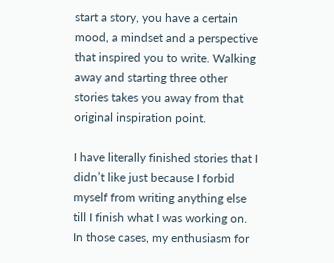start a story, you have a certain mood, a mindset and a perspective that inspired you to write. Walking away and starting three other stories takes you away from that original inspiration point.

I have literally finished stories that I didn’t like just because I forbid myself from writing anything else till I finish what I was working on. In those cases, my enthusiasm for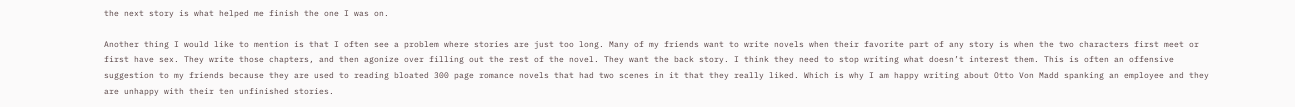the next story is what helped me finish the one I was on.

Another thing I would like to mention is that I often see a problem where stories are just too long. Many of my friends want to write novels when their favorite part of any story is when the two characters first meet or first have sex. They write those chapters, and then agonize over filling out the rest of the novel. They want the back story. I think they need to stop writing what doesn’t interest them. This is often an offensive suggestion to my friends because they are used to reading bloated 300 page romance novels that had two scenes in it that they really liked. Which is why I am happy writing about Otto Von Madd spanking an employee and they are unhappy with their ten unfinished stories.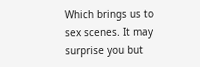Which brings us to sex scenes. It may surprise you but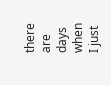there are days when I just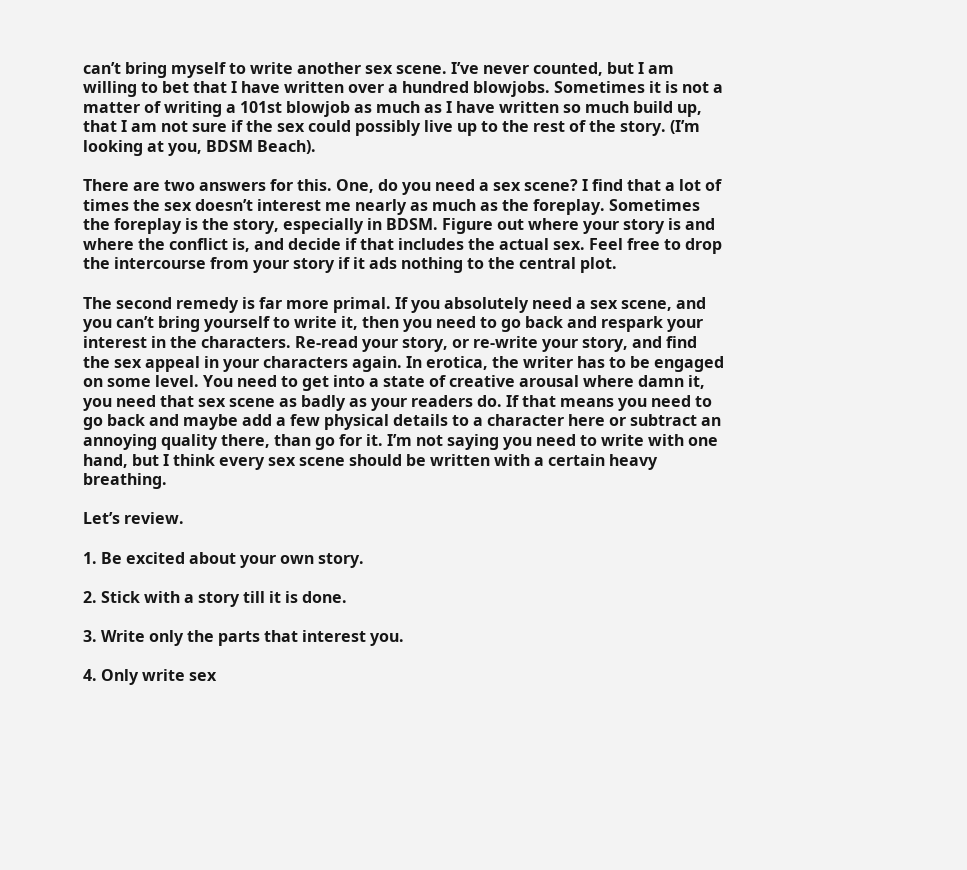can’t bring myself to write another sex scene. I’ve never counted, but I am willing to bet that I have written over a hundred blowjobs. Sometimes it is not a matter of writing a 101st blowjob as much as I have written so much build up, that I am not sure if the sex could possibly live up to the rest of the story. (I’m looking at you, BDSM Beach).

There are two answers for this. One, do you need a sex scene? I find that a lot of times the sex doesn’t interest me nearly as much as the foreplay. Sometimes the foreplay is the story, especially in BDSM. Figure out where your story is and where the conflict is, and decide if that includes the actual sex. Feel free to drop the intercourse from your story if it ads nothing to the central plot.

The second remedy is far more primal. If you absolutely need a sex scene, and you can’t bring yourself to write it, then you need to go back and respark your interest in the characters. Re-read your story, or re-write your story, and find the sex appeal in your characters again. In erotica, the writer has to be engaged on some level. You need to get into a state of creative arousal where damn it, you need that sex scene as badly as your readers do. If that means you need to go back and maybe add a few physical details to a character here or subtract an annoying quality there, than go for it. I’m not saying you need to write with one hand, but I think every sex scene should be written with a certain heavy breathing.

Let’s review.

1. Be excited about your own story.

2. Stick with a story till it is done.

3. Write only the parts that interest you.

4. Only write sex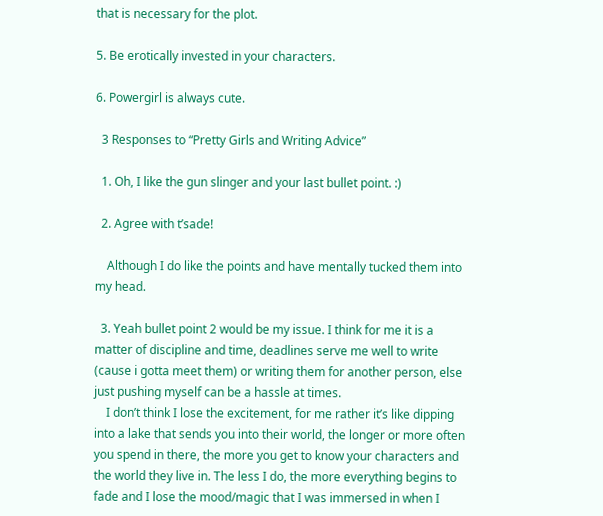that is necessary for the plot.

5. Be erotically invested in your characters.

6. Powergirl is always cute.

  3 Responses to “Pretty Girls and Writing Advice”

  1. Oh, I like the gun slinger and your last bullet point. :)

  2. Agree with t’sade!

    Although I do like the points and have mentally tucked them into my head.

  3. Yeah bullet point 2 would be my issue. I think for me it is a matter of discipline and time, deadlines serve me well to write (cause i gotta meet them) or writing them for another person, else just pushing myself can be a hassle at times.
    I don’t think I lose the excitement, for me rather it’s like dipping into a lake that sends you into their world, the longer or more often you spend in there, the more you get to know your characters and the world they live in. The less I do, the more everything begins to fade and I lose the mood/magic that I was immersed in when I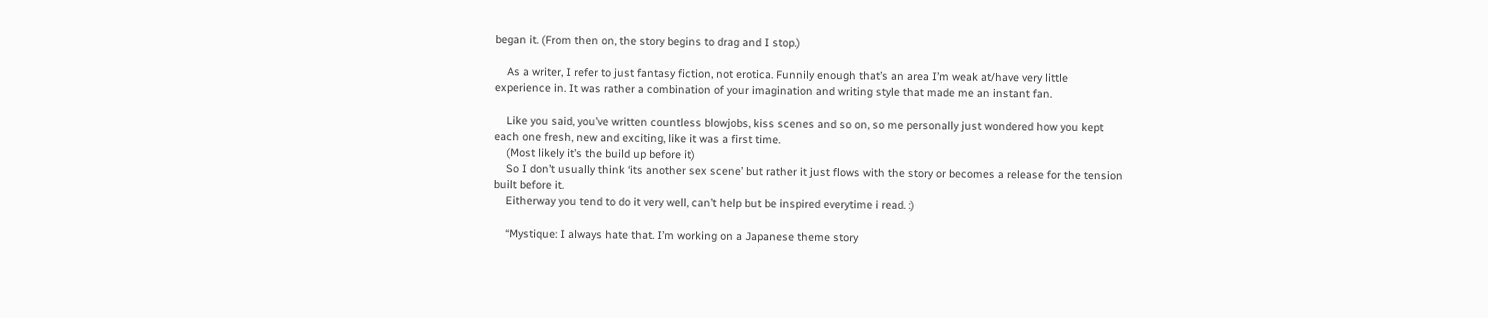began it. (From then on, the story begins to drag and I stop.)

    As a writer, I refer to just fantasy fiction, not erotica. Funnily enough that’s an area I’m weak at/have very little experience in. It was rather a combination of your imagination and writing style that made me an instant fan.

    Like you said, you’ve written countless blowjobs, kiss scenes and so on, so me personally just wondered how you kept each one fresh, new and exciting, like it was a first time.
    (Most likely it’s the build up before it)
    So I don’t usually think ‘its another sex scene’ but rather it just flows with the story or becomes a release for the tension built before it.
    Eitherway you tend to do it very well, can’t help but be inspired everytime i read. :)

    “Mystique: I always hate that. I’m working on a Japanese theme story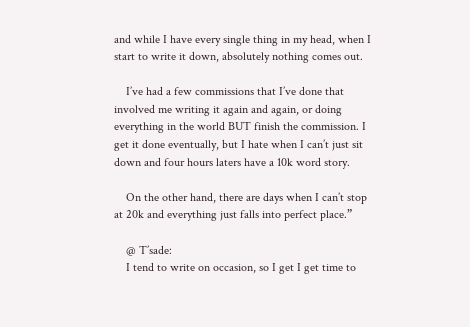and while I have every single thing in my head, when I start to write it down, absolutely nothing comes out.

    I’ve had a few commissions that I’ve done that involved me writing it again and again, or doing everything in the world BUT finish the commission. I get it done eventually, but I hate when I can’t just sit down and four hours laters have a 10k word story.

    On the other hand, there are days when I can’t stop at 20k and everything just falls into perfect place.”

    @ T’sade:
    I tend to write on occasion, so I get I get time to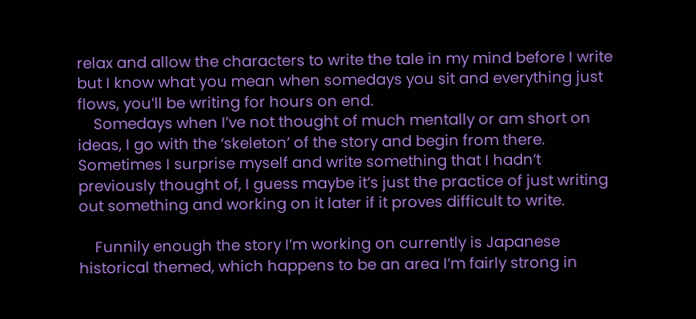relax and allow the characters to write the tale in my mind before I write but I know what you mean when somedays you sit and everything just flows, you’ll be writing for hours on end.
    Somedays when I’ve not thought of much mentally or am short on ideas, I go with the ‘skeleton’ of the story and begin from there. Sometimes I surprise myself and write something that I hadn’t previously thought of, I guess maybe it’s just the practice of just writing out something and working on it later if it proves difficult to write.

    Funnily enough the story I’m working on currently is Japanese historical themed, which happens to be an area I’m fairly strong in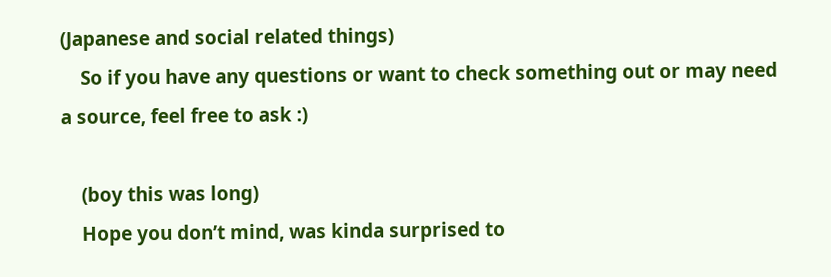(Japanese and social related things)
    So if you have any questions or want to check something out or may need a source, feel free to ask :)

    (boy this was long)
    Hope you don’t mind, was kinda surprised to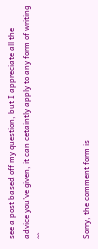see a post based off my question, but I appreciate all the advice you’ve given, it can cetaintly apply to any form of writing ^^


Sorry, the comment form is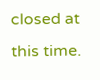closed at this time.